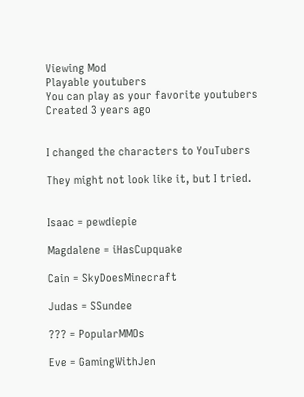Viewing Mod
Playable youtubers
You can play as your favorite youtubers
Created 3 years ago


I changed the characters to YouTubers

They might not look like it, but I tried.


Isaac = pewdiepie

Magdalene = iHasCupquake

Cain = SkyDoesMinecraft

Judas = SSundee

??? = PopularMMOs

Eve = GamingWithJen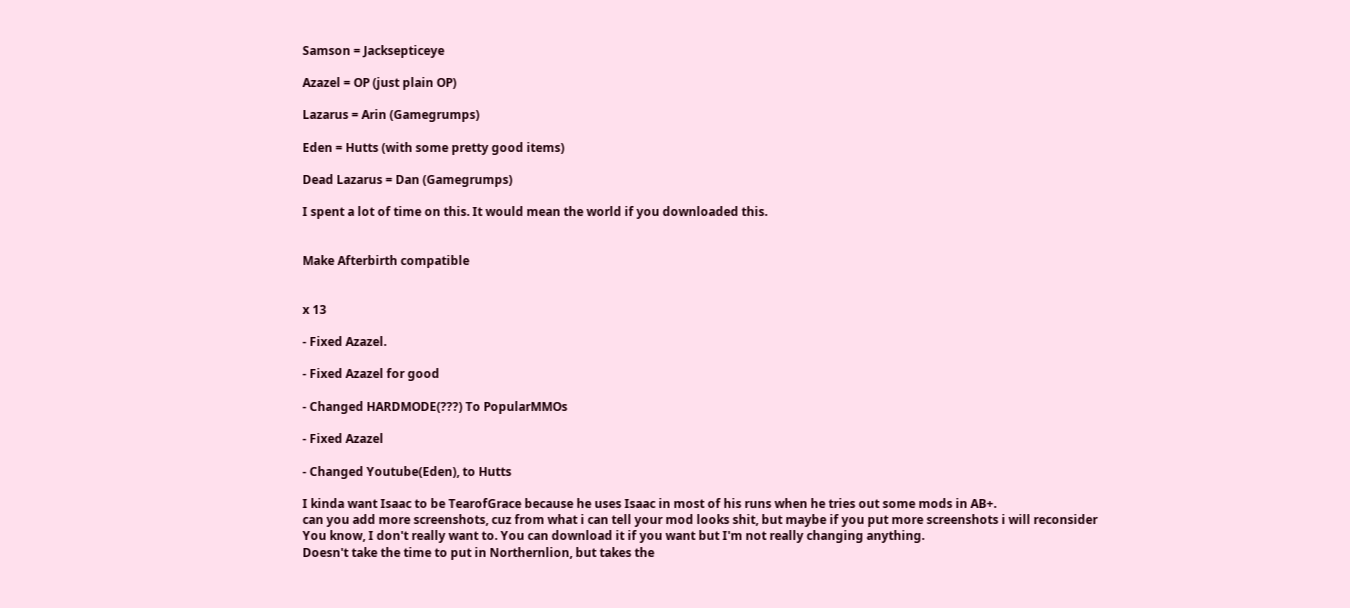Samson = Jacksepticeye

Azazel = OP (just plain OP)

Lazarus = Arin (Gamegrumps)

Eden = Hutts (with some pretty good items)

Dead Lazarus = Dan (Gamegrumps)

I spent a lot of time on this. It would mean the world if you downloaded this.


Make Afterbirth compatible


x 13

- Fixed Azazel.

- Fixed Azazel for good

- Changed HARDMODE(???) To PopularMMOs

- Fixed Azazel

- Changed Youtube(Eden), to Hutts

I kinda want Isaac to be TearofGrace because he uses Isaac in most of his runs when he tries out some mods in AB+.
can you add more screenshots, cuz from what i can tell your mod looks shit, but maybe if you put more screenshots i will reconsider
You know, I don't really want to. You can download it if you want but I'm not really changing anything.
Doesn't take the time to put in Northernlion, but takes the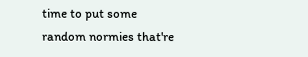time to put some random normies that're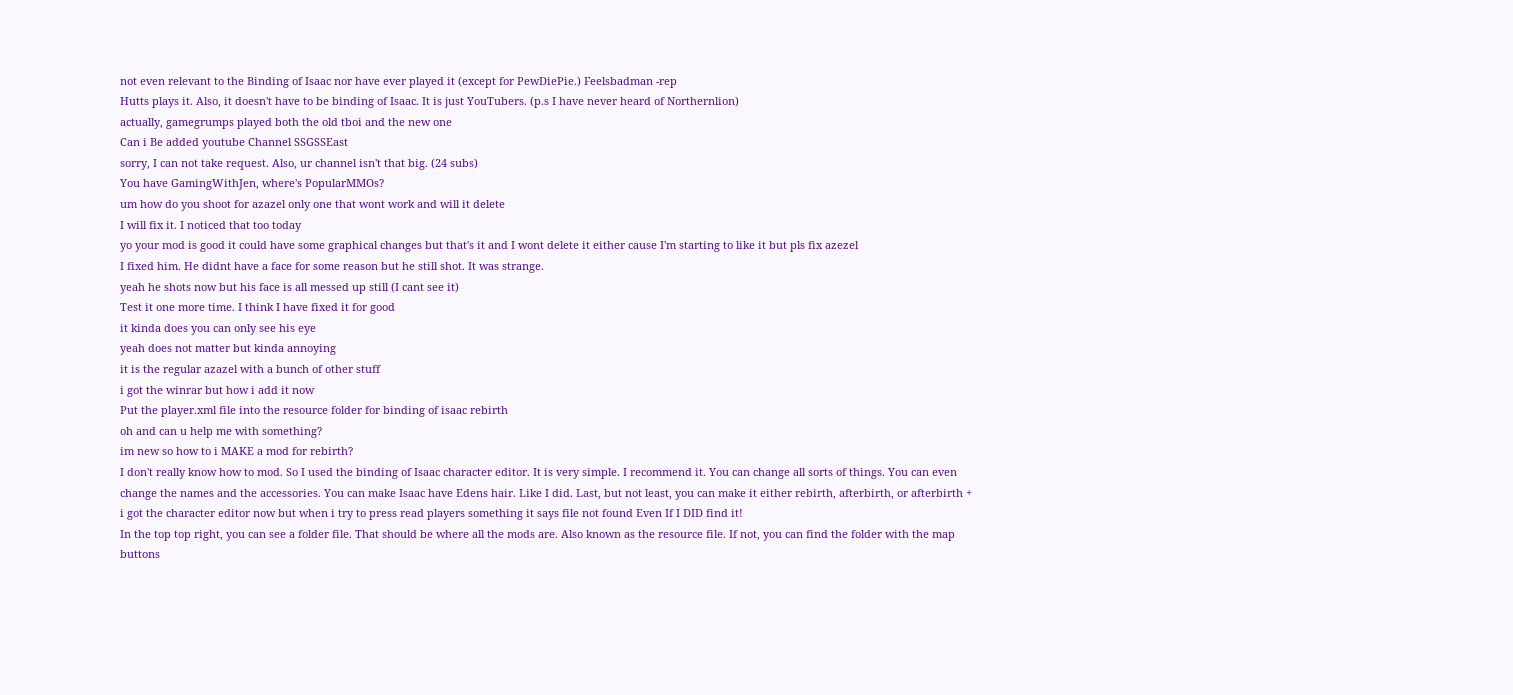not even relevant to the Binding of Isaac nor have ever played it (except for PewDiePie.) Feelsbadman -rep
Hutts plays it. Also, it doesn't have to be binding of Isaac. It is just YouTubers. (p.s I have never heard of Northernlion)
actually, gamegrumps played both the old tboi and the new one
Can i Be added youtube Channel SSGSSEast
sorry, I can not take request. Also, ur channel isn't that big. (24 subs)
You have GamingWithJen, where's PopularMMOs?
um how do you shoot for azazel only one that wont work and will it delete
I will fix it. I noticed that too today
yo your mod is good it could have some graphical changes but that's it and I wont delete it either cause I'm starting to like it but pls fix azezel
I fixed him. He didnt have a face for some reason but he still shot. It was strange.
yeah he shots now but his face is all messed up still (I cant see it)
Test it one more time. I think I have fixed it for good
it kinda does you can only see his eye
yeah does not matter but kinda annoying
it is the regular azazel with a bunch of other stuff
i got the winrar but how i add it now
Put the player.xml file into the resource folder for binding of isaac rebirth
oh and can u help me with something?
im new so how to i MAKE a mod for rebirth?
I don't really know how to mod. So I used the binding of Isaac character editor. It is very simple. I recommend it. You can change all sorts of things. You can even change the names and the accessories. You can make Isaac have Edens hair. Like I did. Last, but not least, you can make it either rebirth, afterbirth, or afterbirth +
i got the character editor now but when i try to press read players something it says file not found Even If I DID find it!
In the top top right, you can see a folder file. That should be where all the mods are. Also known as the resource file. If not, you can find the folder with the map buttons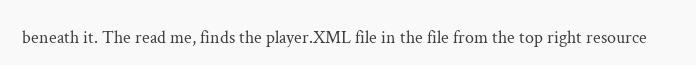beneath it. The read me, finds the player.XML file in the file from the top right resource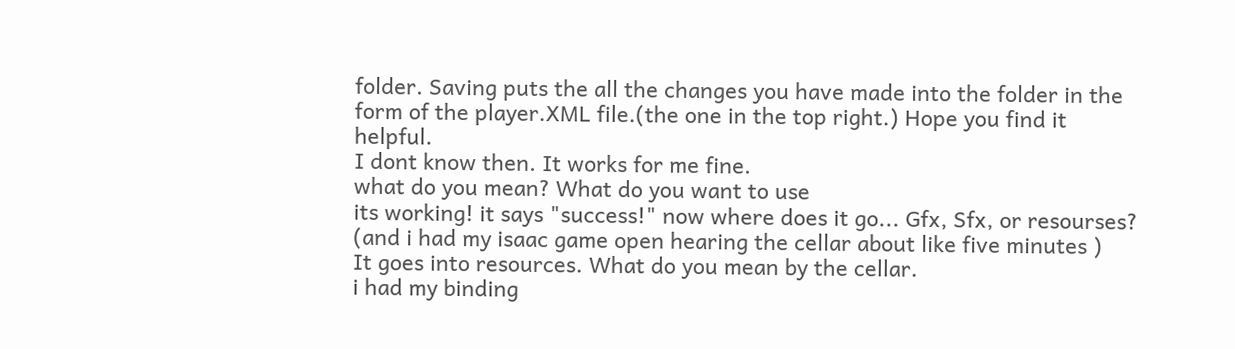folder. Saving puts the all the changes you have made into the folder in the form of the player.XML file.(the one in the top right.) Hope you find it helpful.
I dont know then. It works for me fine.
what do you mean? What do you want to use
its working! it says "success!" now where does it go... Gfx, Sfx, or resourses? (and i had my isaac game open hearing the cellar about like five minutes )
It goes into resources. What do you mean by the cellar.
i had my binding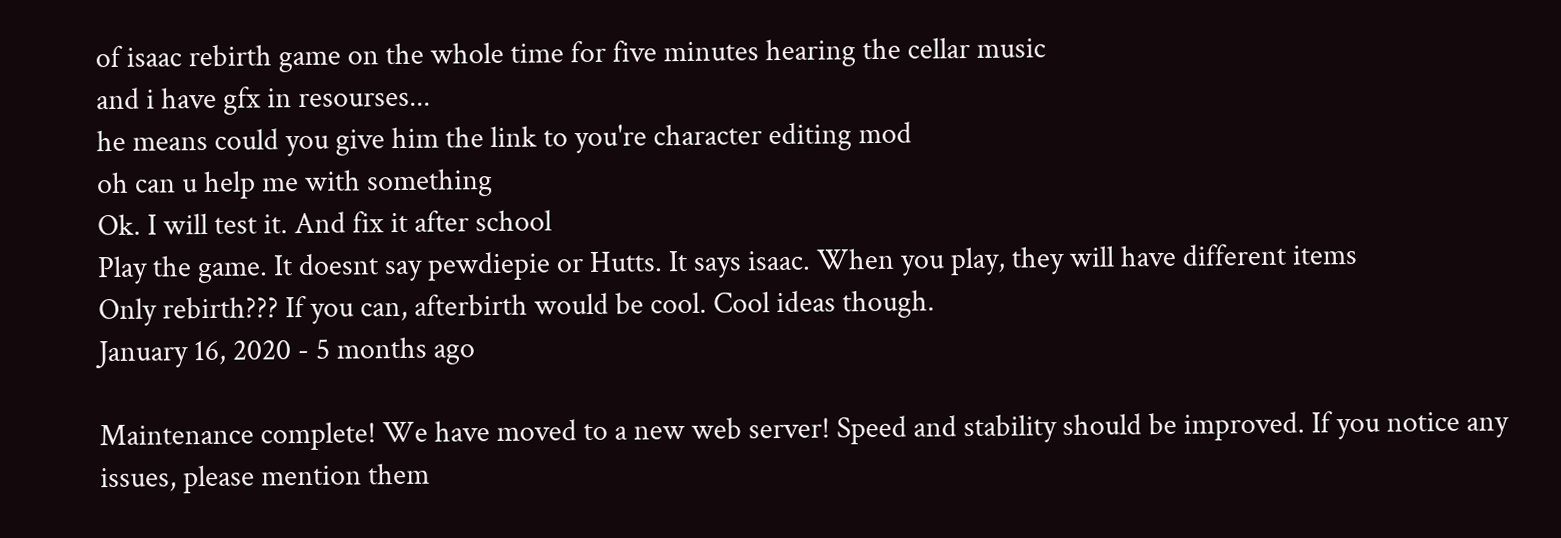of isaac rebirth game on the whole time for five minutes hearing the cellar music
and i have gfx in resourses...
he means could you give him the link to you're character editing mod
oh can u help me with something
Ok. I will test it. And fix it after school
Play the game. It doesnt say pewdiepie or Hutts. It says isaac. When you play, they will have different items
Only rebirth??? If you can, afterbirth would be cool. Cool ideas though.
January 16, 2020 - 5 months ago

Maintenance complete! We have moved to a new web server! Speed and stability should be improved. If you notice any issues, please mention them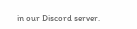in our Discord server.